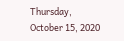Thursday, October 15, 2020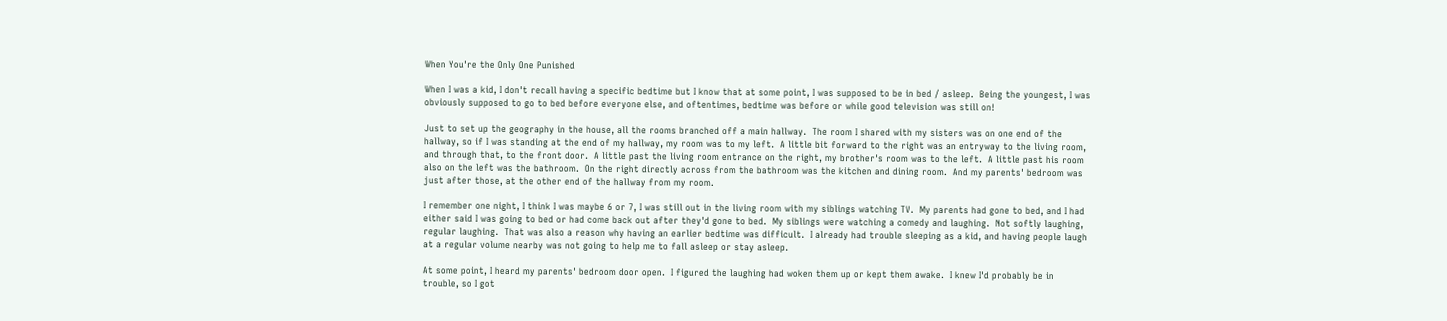When You're the Only One Punished

When I was a kid, I don't recall having a specific bedtime but I know that at some point, I was supposed to be in bed / asleep.  Being the youngest, I was obviously supposed to go to bed before everyone else, and oftentimes, bedtime was before or while good television was still on!

Just to set up the geography in the house, all the rooms branched off a main hallway.  The room I shared with my sisters was on one end of the hallway, so if I was standing at the end of my hallway, my room was to my left.  A little bit forward to the right was an entryway to the living room, and through that, to the front door.  A little past the living room entrance on the right, my brother's room was to the left.  A little past his room also on the left was the bathroom.  On the right directly across from the bathroom was the kitchen and dining room.  And my parents' bedroom was just after those, at the other end of the hallway from my room.

I remember one night, I think I was maybe 6 or 7, I was still out in the living room with my siblings watching TV.  My parents had gone to bed, and I had either said I was going to bed or had come back out after they'd gone to bed.  My siblings were watching a comedy and laughing.  Not softly laughing, regular laughing.  That was also a reason why having an earlier bedtime was difficult.  I already had trouble sleeping as a kid, and having people laugh at a regular volume nearby was not going to help me to fall asleep or stay asleep.

At some point, I heard my parents' bedroom door open.  I figured the laughing had woken them up or kept them awake.  I knew I'd probably be in trouble, so I got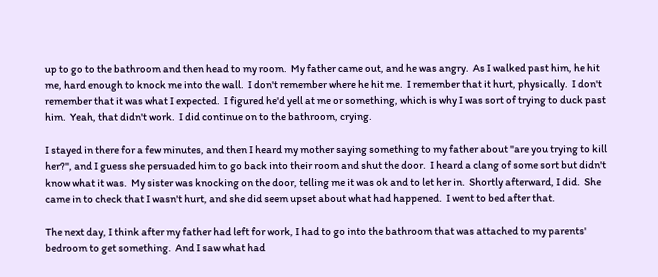up to go to the bathroom and then head to my room.  My father came out, and he was angry.  As I walked past him, he hit me, hard enough to knock me into the wall.  I don't remember where he hit me.  I remember that it hurt, physically.  I don't remember that it was what I expected.  I figured he'd yell at me or something, which is why I was sort of trying to duck past him.  Yeah, that didn't work.  I did continue on to the bathroom, crying.

I stayed in there for a few minutes, and then I heard my mother saying something to my father about "are you trying to kill her?", and I guess she persuaded him to go back into their room and shut the door.  I heard a clang of some sort but didn't know what it was.  My sister was knocking on the door, telling me it was ok and to let her in.  Shortly afterward, I did.  She came in to check that I wasn't hurt, and she did seem upset about what had happened.  I went to bed after that.

The next day, I think after my father had left for work, I had to go into the bathroom that was attached to my parents' bedroom to get something.  And I saw what had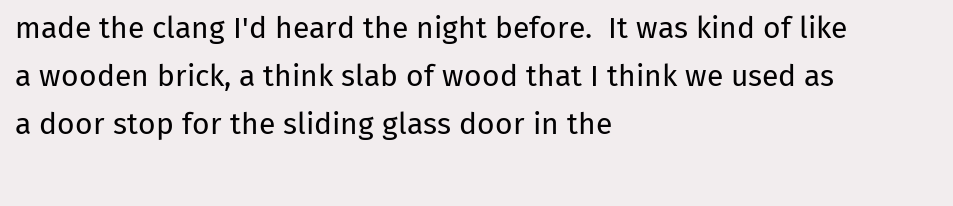made the clang I'd heard the night before.  It was kind of like a wooden brick, a think slab of wood that I think we used as a door stop for the sliding glass door in the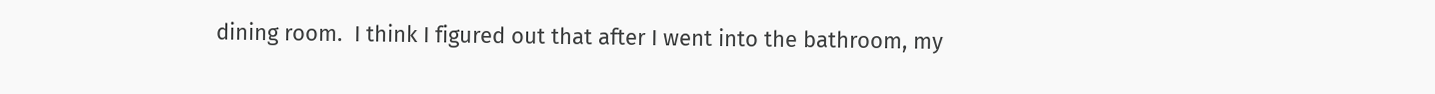dining room.  I think I figured out that after I went into the bathroom, my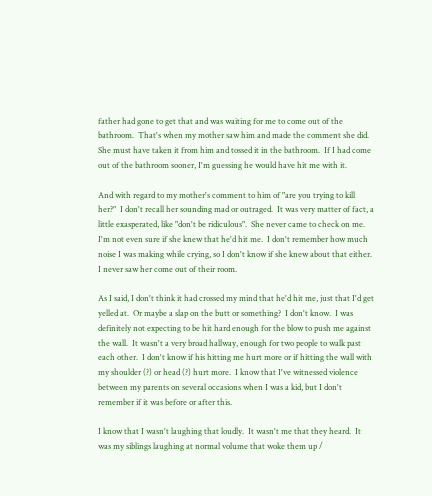father had gone to get that and was waiting for me to come out of the bathroom.  That's when my mother saw him and made the comment she did.  She must have taken it from him and tossed it in the bathroom.  If I had come out of the bathroom sooner, I'm guessing he would have hit me with it.

And with regard to my mother's comment to him of "are you trying to kill her?"  I don't recall her sounding mad or outraged.  It was very matter of fact, a little exasperated, like "don't be ridiculous".  She never came to check on me.  I'm not even sure if she knew that he'd hit me.  I don't remember how much noise I was making while crying, so I don't know if she knew about that either.  I never saw her come out of their room.

As I said, I don't think it had crossed my mind that he'd hit me, just that I'd get yelled at.  Or maybe a slap on the butt or something?  I don't know.  I was definitely not expecting to be hit hard enough for the blow to push me against the wall.  It wasn't a very broad hallway, enough for two people to walk past each other.  I don't know if his hitting me hurt more or if hitting the wall with my shoulder (?) or head (?) hurt more.  I know that I've witnessed violence between my parents on several occasions when I was a kid, but I don't remember if it was before or after this.

I know that I wasn't laughing that loudly.  It wasn't me that they heard.  It was my siblings laughing at normal volume that woke them up /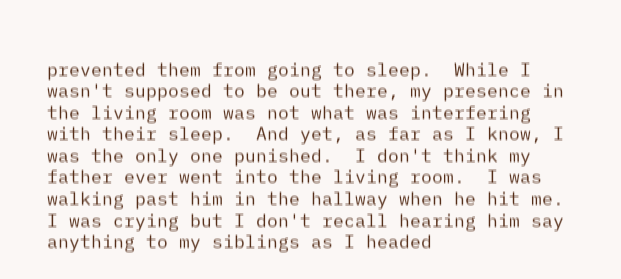prevented them from going to sleep.  While I wasn't supposed to be out there, my presence in the living room was not what was interfering with their sleep.  And yet, as far as I know, I was the only one punished.  I don't think my father ever went into the living room.  I was walking past him in the hallway when he hit me.  I was crying but I don't recall hearing him say anything to my siblings as I headed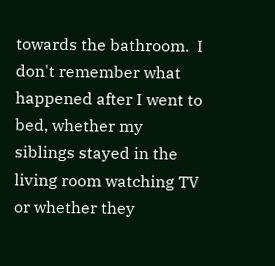towards the bathroom.  I don't remember what happened after I went to bed, whether my siblings stayed in the living room watching TV or whether they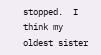stopped.  I think my oldest sister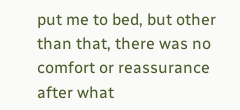put me to bed, but other than that, there was no comfort or reassurance after what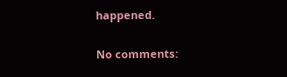happened.

No comments: